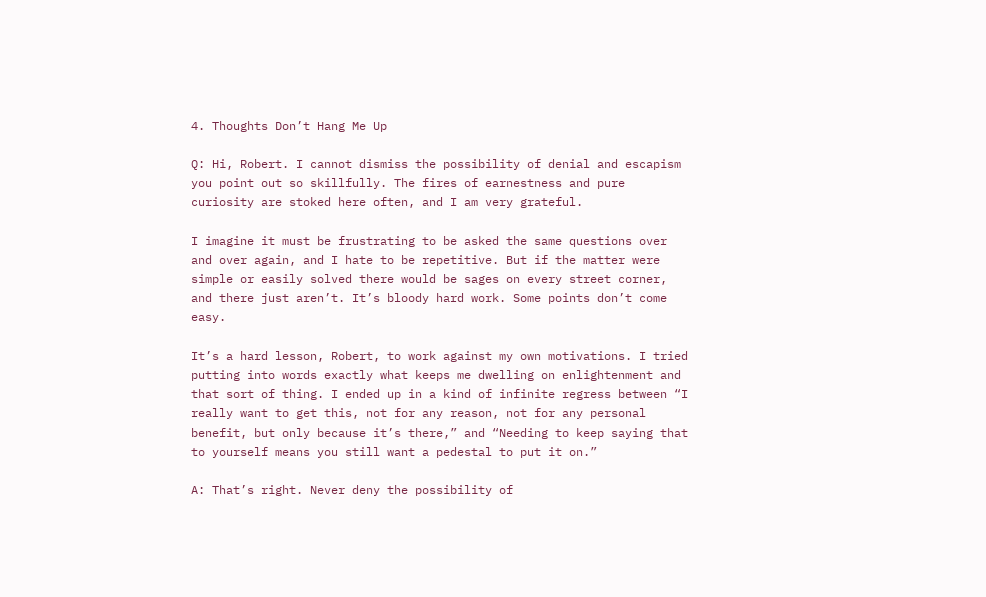4. Thoughts Don’t Hang Me Up

Q: Hi, Robert. I cannot dismiss the possibility of denial and escapism you point out so skillfully. The fires of earnestness and pure curiosity are stoked here often, and I am very grateful.

I imagine it must be frustrating to be asked the same questions over and over again, and I hate to be repetitive. But if the matter were simple or easily solved there would be sages on every street corner, and there just aren’t. It’s bloody hard work. Some points don’t come easy.

It’s a hard lesson, Robert, to work against my own motivations. I tried putting into words exactly what keeps me dwelling on enlightenment and that sort of thing. I ended up in a kind of infinite regress between “I really want to get this, not for any reason, not for any personal benefit, but only because it’s there,” and “Needing to keep saying that to yourself means you still want a pedestal to put it on.”

A: That’s right. Never deny the possibility of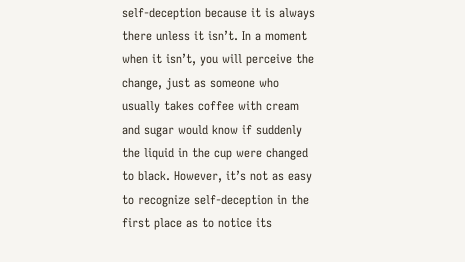self-deception because it is always there unless it isn’t. In a moment when it isn’t, you will perceive the change, just as someone who usually takes coffee with cream and sugar would know if suddenly the liquid in the cup were changed to black. However, it’s not as easy to recognize self-deception in the first place as to notice its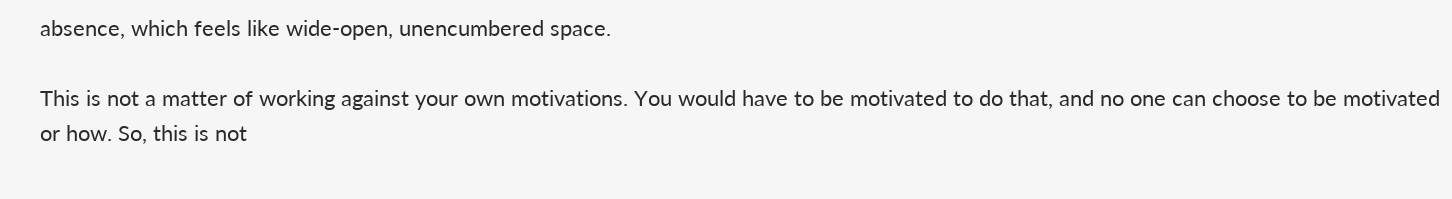absence, which feels like wide-open, unencumbered space.

This is not a matter of working against your own motivations. You would have to be motivated to do that, and no one can choose to be motivated or how. So, this is not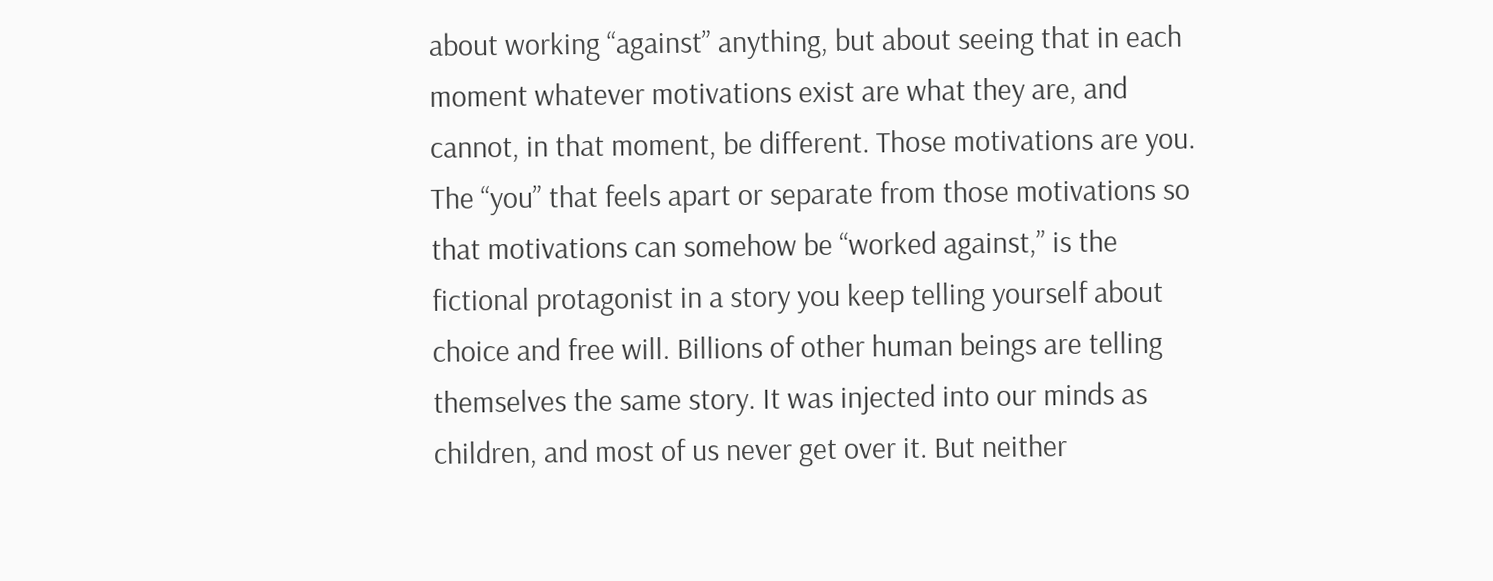about working “against” anything, but about seeing that in each moment whatever motivations exist are what they are, and cannot, in that moment, be different. Those motivations are you. The “you” that feels apart or separate from those motivations so that motivations can somehow be “worked against,” is the fictional protagonist in a story you keep telling yourself about choice and free will. Billions of other human beings are telling themselves the same story. It was injected into our minds as children, and most of us never get over it. But neither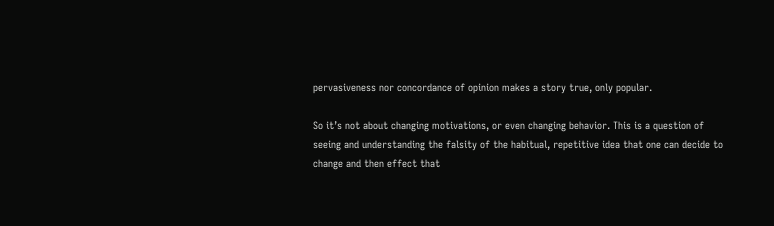pervasiveness nor concordance of opinion makes a story true, only popular.

So it’s not about changing motivations, or even changing behavior. This is a question of seeing and understanding the falsity of the habitual, repetitive idea that one can decide to change and then effect that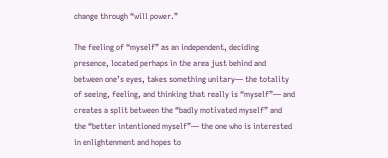change through “will power.”

The feeling of “myself” as an independent, deciding presence, located perhaps in the area just behind and between one’s eyes, takes something unitary— the totality of seeing, feeling, and thinking that really is “myself”— and creates a split between the “badly motivated myself” and the “better intentioned myself”— the one who is interested in enlightenment and hopes to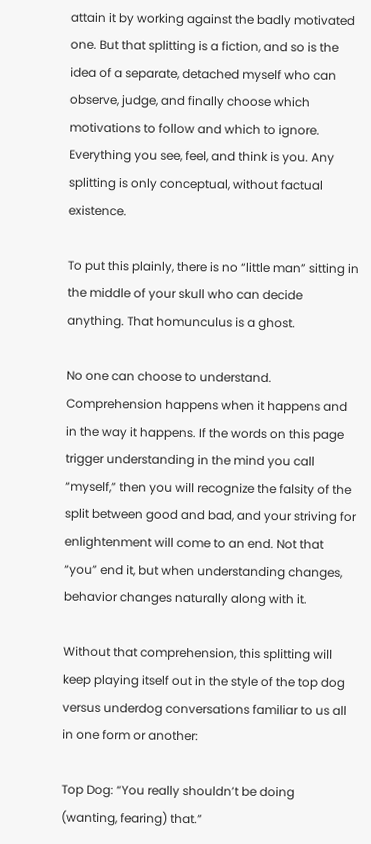attain it by working against the badly motivated one. But that splitting is a fiction, and so is the idea of a separate, detached myself who can observe, judge, and finally choose which motivations to follow and which to ignore. Everything you see, feel, and think is you. Any splitting is only conceptual, without factual existence.

To put this plainly, there is no “little man” sitting in the middle of your skull who can decide anything. That homunculus is a ghost.

No one can choose to understand. Comprehension happens when it happens and in the way it happens. If the words on this page trigger understanding in the mind you call “myself,” then you will recognize the falsity of the split between good and bad, and your striving for enlightenment will come to an end. Not that “you” end it, but when understanding changes, behavior changes naturally along with it.

Without that comprehension, this splitting will keep playing itself out in the style of the top dog versus underdog conversations familiar to us all in one form or another:

Top Dog: “You really shouldn’t be doing (wanting, fearing) that.”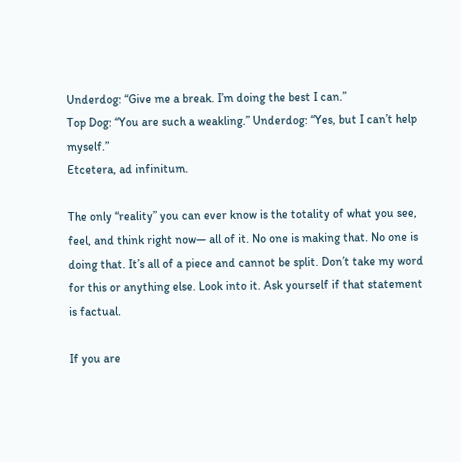Underdog: “Give me a break. I’m doing the best I can.”
Top Dog: “You are such a weakling.” Underdog: “Yes, but I can’t help myself.”
Etcetera, ad infinitum.

The only “reality” you can ever know is the totality of what you see, feel, and think right now— all of it. No one is making that. No one is doing that. It’s all of a piece and cannot be split. Don’t take my word for this or anything else. Look into it. Ask yourself if that statement is factual.

If you are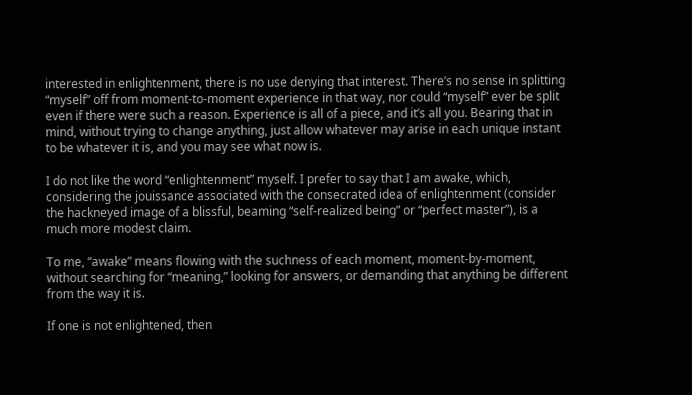interested in enlightenment, there is no use denying that interest. There’s no sense in splitting “myself” off from moment-to-moment experience in that way, nor could “myself” ever be split even if there were such a reason. Experience is all of a piece, and it’s all you. Bearing that in mind, without trying to change anything, just allow whatever may arise in each unique instant to be whatever it is, and you may see what now is.

I do not like the word “enlightenment” myself. I prefer to say that I am awake, which, considering the jouissance associated with the consecrated idea of enlightenment (consider the hackneyed image of a blissful, beaming “self-realized being” or “perfect master”), is a much more modest claim.

To me, “awake” means flowing with the suchness of each moment, moment-by-moment, without searching for “meaning,” looking for answers, or demanding that anything be different from the way it is.

If one is not enlightened, then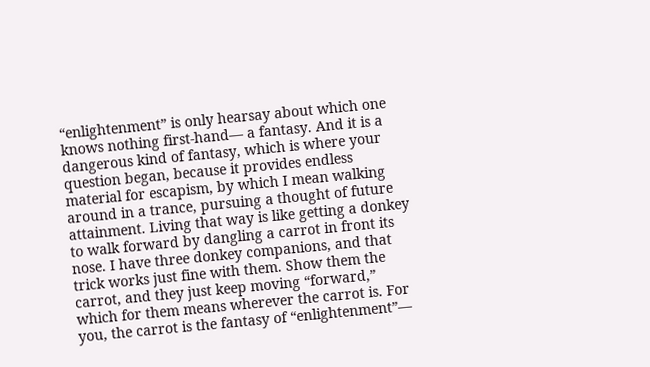“enlightenment” is only hearsay about which one knows nothing first-hand— a fantasy. And it is a dangerous kind of fantasy, which is where your question began, because it provides endless material for escapism, by which I mean walking around in a trance, pursuing a thought of future attainment. Living that way is like getting a donkey to walk forward by dangling a carrot in front its nose. I have three donkey companions, and that trick works just fine with them. Show them the carrot, and they just keep moving “forward,” which for them means wherever the carrot is. For you, the carrot is the fantasy of “enlightenment”—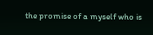the promise of a myself who is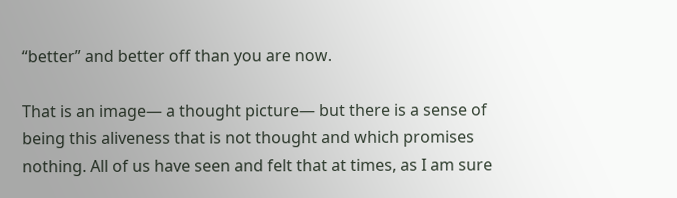“better” and better off than you are now.

That is an image— a thought picture— but there is a sense of being this aliveness that is not thought and which promises nothing. All of us have seen and felt that at times, as I am sure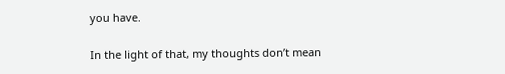you have.

In the light of that, my thoughts don’t mean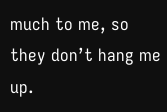much to me, so they don’t hang me up.